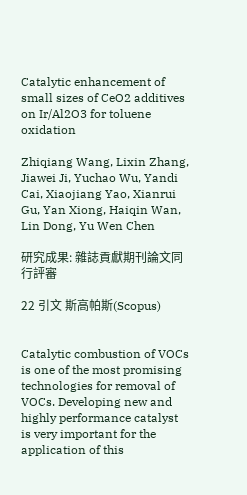Catalytic enhancement of small sizes of CeO2 additives on Ir/Al2O3 for toluene oxidation

Zhiqiang Wang, Lixin Zhang, Jiawei Ji, Yuchao Wu, Yandi Cai, Xiaojiang Yao, Xianrui Gu, Yan Xiong, Haiqin Wan, Lin Dong, Yu Wen Chen

研究成果: 雜誌貢獻期刊論文同行評審

22 引文 斯高帕斯(Scopus)


Catalytic combustion of VOCs is one of the most promising technologies for removal of VOCs. Developing new and highly performance catalyst is very important for the application of this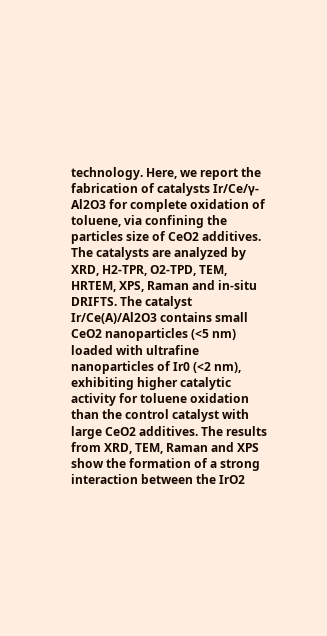technology. Here, we report the fabrication of catalysts Ir/Ce/γ-Al2O3 for complete oxidation of toluene, via confining the particles size of CeO2 additives. The catalysts are analyzed by XRD, H2-TPR, O2-TPD, TEM, HRTEM, XPS, Raman and in-situ DRIFTS. The catalyst Ir/Ce(A)/Al2O3 contains small CeO2 nanoparticles (<5 nm) loaded with ultrafine nanoparticles of Ir0 (<2 nm), exhibiting higher catalytic activity for toluene oxidation than the control catalyst with large CeO2 additives. The results from XRD, TEM, Raman and XPS show the formation of a strong interaction between the IrO2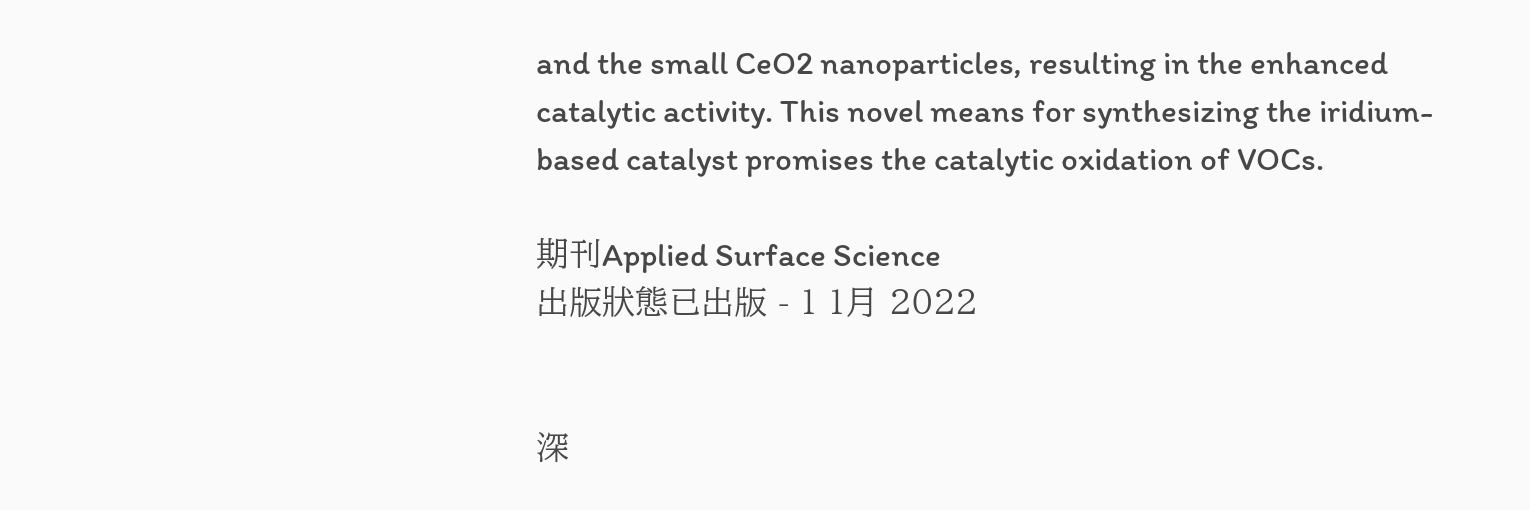and the small CeO2 nanoparticles, resulting in the enhanced catalytic activity. This novel means for synthesizing the iridium-based catalyst promises the catalytic oxidation of VOCs.

期刊Applied Surface Science
出版狀態已出版 - 1 1月 2022


深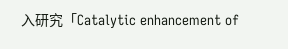入研究「Catalytic enhancement of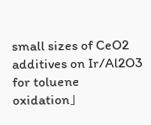small sizes of CeO2 additives on Ir/Al2O3 for toluene oxidation」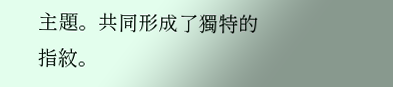主題。共同形成了獨特的指紋。